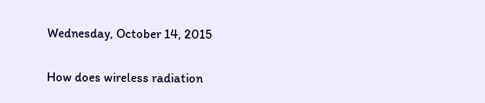Wednesday, October 14, 2015

How does wireless radiation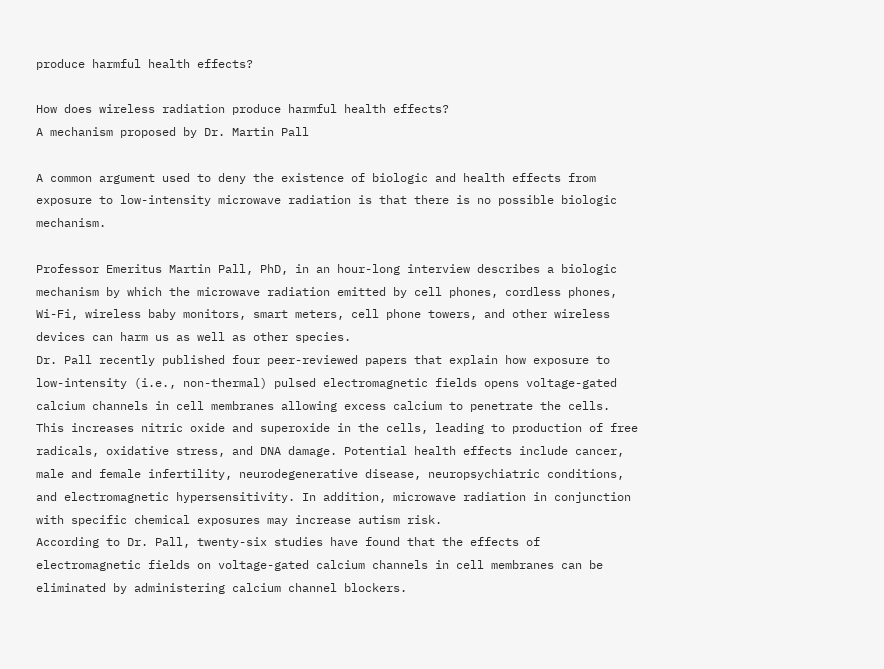produce harmful health effects?

How does wireless radiation produce harmful health effects?
A mechanism proposed by Dr. Martin Pall

A common argument used to deny the existence of biologic and health effects from exposure to low-intensity microwave radiation is that there is no possible biologic mechanism.

Professor Emeritus Martin Pall, PhD, in an hour-long interview describes a biologic mechanism by which the microwave radiation emitted by cell phones, cordless phones, Wi-Fi, wireless baby monitors, smart meters, cell phone towers, and other wireless devices can harm us as well as other species.
Dr. Pall recently published four peer-reviewed papers that explain how exposure to low-intensity (i.e., non-thermal) pulsed electromagnetic fields opens voltage-gated calcium channels in cell membranes allowing excess calcium to penetrate the cells. This increases nitric oxide and superoxide in the cells, leading to production of free radicals, oxidative stress, and DNA damage. Potential health effects include cancer, male and female infertility, neurodegenerative disease, neuropsychiatric conditions, and electromagnetic hypersensitivity. In addition, microwave radiation in conjunction with specific chemical exposures may increase autism risk.
According to Dr. Pall, twenty-six studies have found that the effects of electromagnetic fields on voltage-gated calcium channels in cell membranes can be eliminated by administering calcium channel blockers.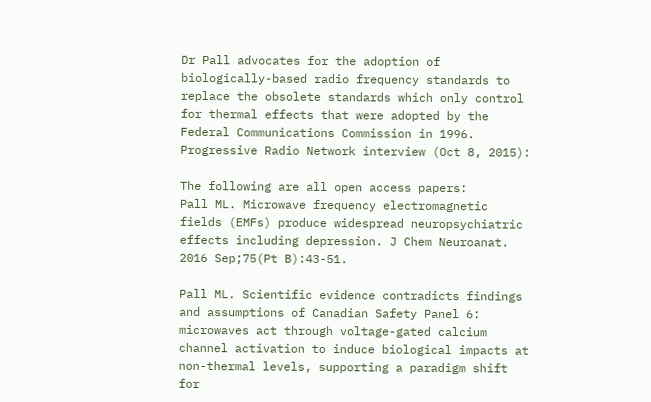Dr Pall advocates for the adoption of biologically-based radio frequency standards to replace the obsolete standards which only control for thermal effects that were adopted by the Federal Communications Commission in 1996.
Progressive Radio Network interview (Oct 8, 2015):

The following are all open access papers:
Pall ML. Microwave frequency electromagnetic fields (EMFs) produce widespread neuropsychiatric effects including depression. J Chem Neuroanat. 2016 Sep;75(Pt B):43-51.

Pall ML. Scientific evidence contradicts findings and assumptions of Canadian Safety Panel 6: microwaves act through voltage-gated calcium channel activation to induce biological impacts at non-thermal levels, supporting a paradigm shift for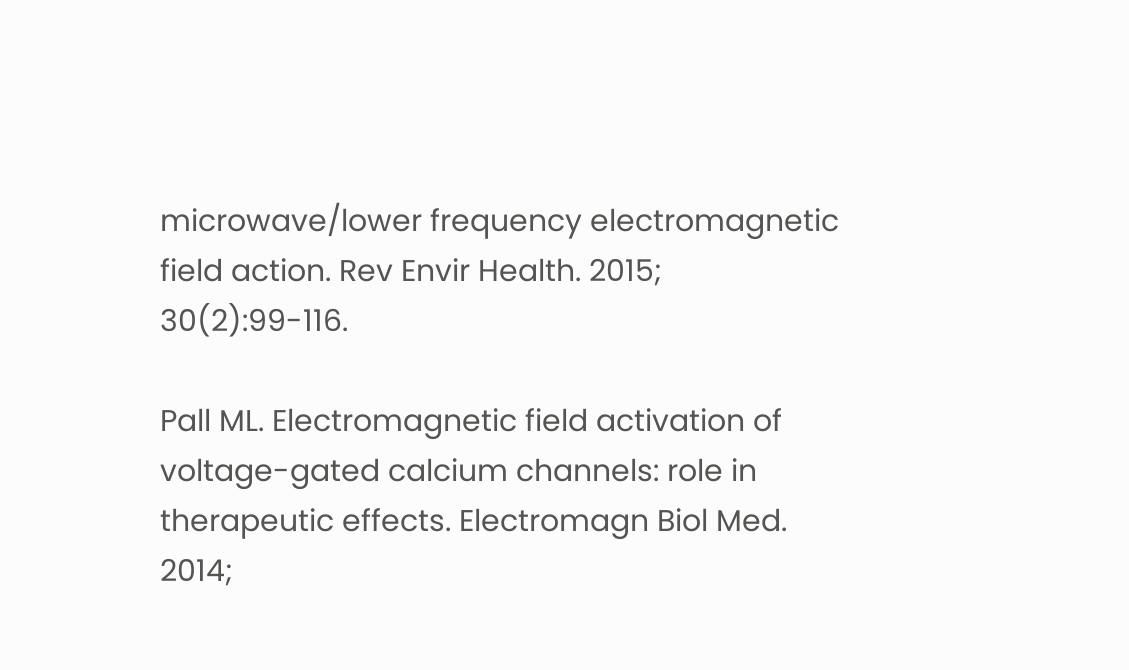microwave/lower frequency electromagnetic field action. Rev Envir Health. 2015; 30(2):99-116.

Pall ML. Electromagnetic field activation of voltage-gated calcium channels: role in therapeutic effects. Electromagn Biol Med. 2014;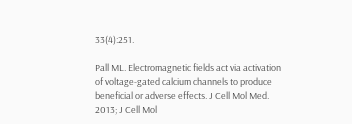33(4):251.

Pall ML. Electromagnetic fields act via activation of voltage-gated calcium channels to produce beneficial or adverse effects. J Cell Mol Med. 2013; J Cell Mol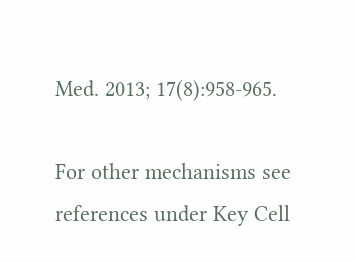Med. 2013; 17(8):958-965.

For other mechanisms see references under Key Cell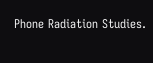Phone Radiation Studies.